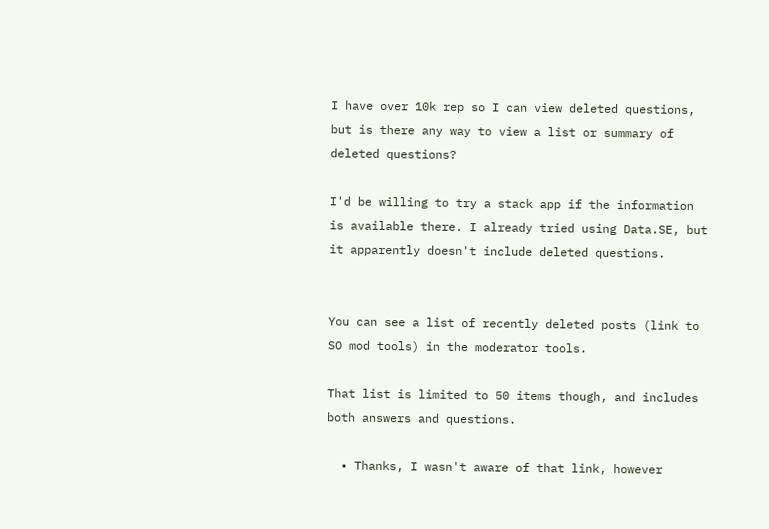I have over 10k rep so I can view deleted questions, but is there any way to view a list or summary of deleted questions?

I'd be willing to try a stack app if the information is available there. I already tried using Data.SE, but it apparently doesn't include deleted questions.


You can see a list of recently deleted posts (link to SO mod tools) in the moderator tools.

That list is limited to 50 items though, and includes both answers and questions.

  • Thanks, I wasn't aware of that link, however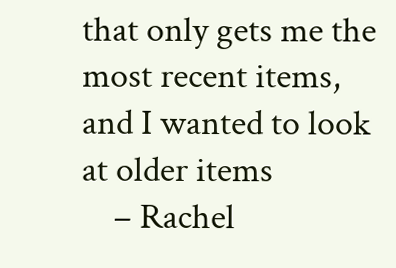that only gets me the most recent items, and I wanted to look at older items
    – Rachel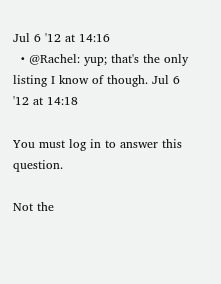Jul 6 '12 at 14:16
  • @Rachel: yup; that's the only listing I know of though. Jul 6 '12 at 14:18

You must log in to answer this question.

Not the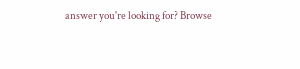answer you're looking for? Browse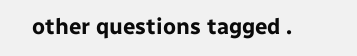other questions tagged .